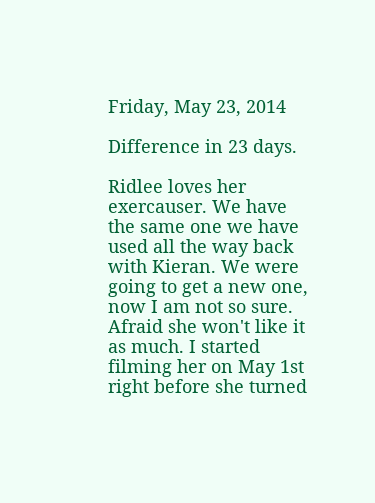Friday, May 23, 2014

Difference in 23 days.

Ridlee loves her exercauser. We have the same one we have used all the way back with Kieran. We were going to get a new one, now I am not so sure. Afraid she won't like it as much. I started filming her on May 1st right before she turned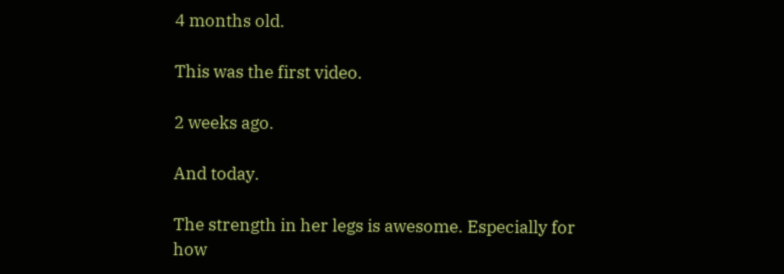4 months old.

This was the first video.

2 weeks ago.

And today.

The strength in her legs is awesome. Especially for how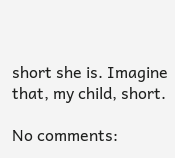short she is. Imagine that, my child, short.

No comments: